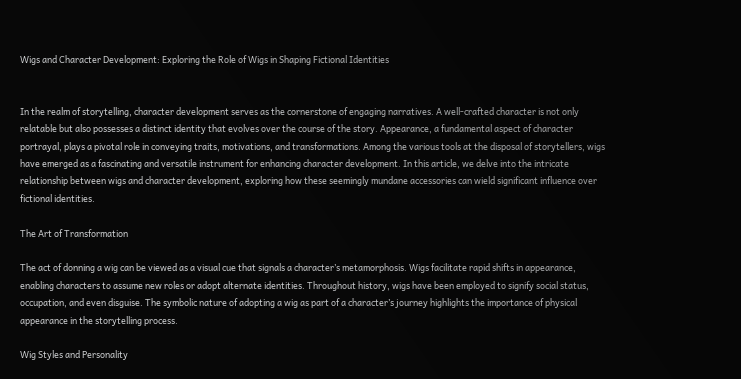Wigs and Character Development: Exploring the Role of Wigs in Shaping Fictional Identities


In the realm of storytelling, character development serves as the cornerstone of engaging narratives. A well-crafted character is not only relatable but also possesses a distinct identity that evolves over the course of the story. Appearance, a fundamental aspect of character portrayal, plays a pivotal role in conveying traits, motivations, and transformations. Among the various tools at the disposal of storytellers, wigs have emerged as a fascinating and versatile instrument for enhancing character development. In this article, we delve into the intricate relationship between wigs and character development, exploring how these seemingly mundane accessories can wield significant influence over fictional identities.

The Art of Transformation

The act of donning a wig can be viewed as a visual cue that signals a character’s metamorphosis. Wigs facilitate rapid shifts in appearance, enabling characters to assume new roles or adopt alternate identities. Throughout history, wigs have been employed to signify social status, occupation, and even disguise. The symbolic nature of adopting a wig as part of a character’s journey highlights the importance of physical appearance in the storytelling process.

Wig Styles and Personality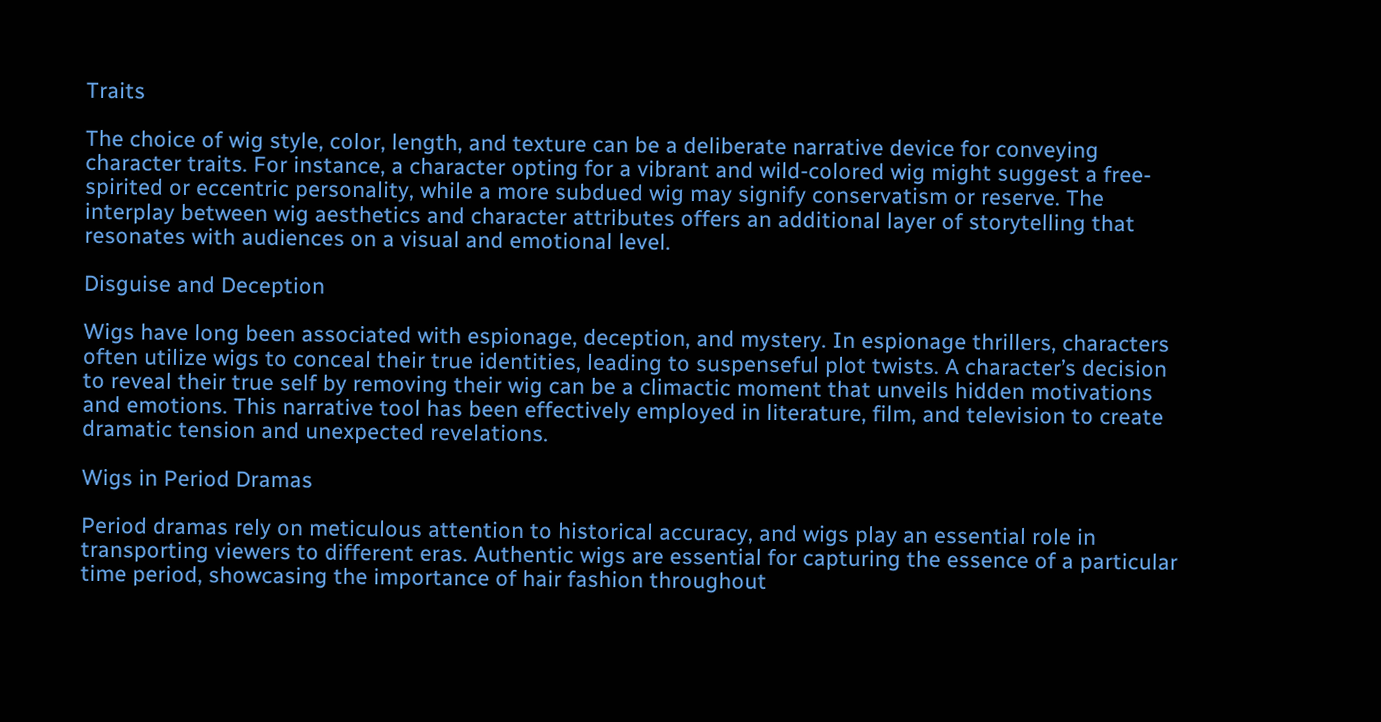Traits

The choice of wig style, color, length, and texture can be a deliberate narrative device for conveying character traits. For instance, a character opting for a vibrant and wild-colored wig might suggest a free-spirited or eccentric personality, while a more subdued wig may signify conservatism or reserve. The interplay between wig aesthetics and character attributes offers an additional layer of storytelling that resonates with audiences on a visual and emotional level.

Disguise and Deception

Wigs have long been associated with espionage, deception, and mystery. In espionage thrillers, characters often utilize wigs to conceal their true identities, leading to suspenseful plot twists. A character’s decision to reveal their true self by removing their wig can be a climactic moment that unveils hidden motivations and emotions. This narrative tool has been effectively employed in literature, film, and television to create dramatic tension and unexpected revelations.

Wigs in Period Dramas

Period dramas rely on meticulous attention to historical accuracy, and wigs play an essential role in transporting viewers to different eras. Authentic wigs are essential for capturing the essence of a particular time period, showcasing the importance of hair fashion throughout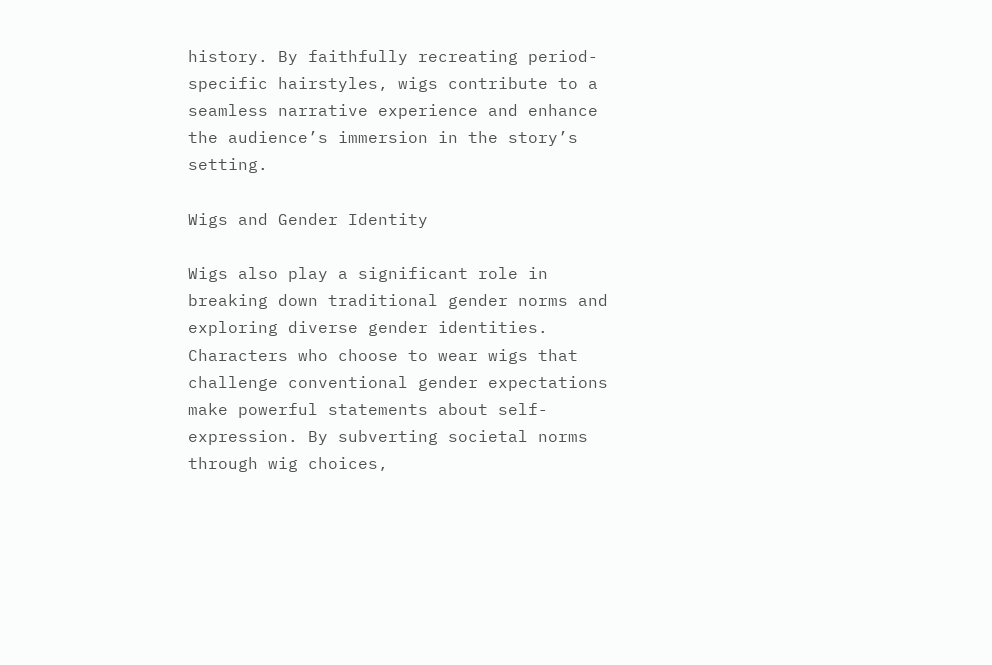history. By faithfully recreating period-specific hairstyles, wigs contribute to a seamless narrative experience and enhance the audience’s immersion in the story’s setting.

Wigs and Gender Identity

Wigs also play a significant role in breaking down traditional gender norms and exploring diverse gender identities. Characters who choose to wear wigs that challenge conventional gender expectations make powerful statements about self-expression. By subverting societal norms through wig choices,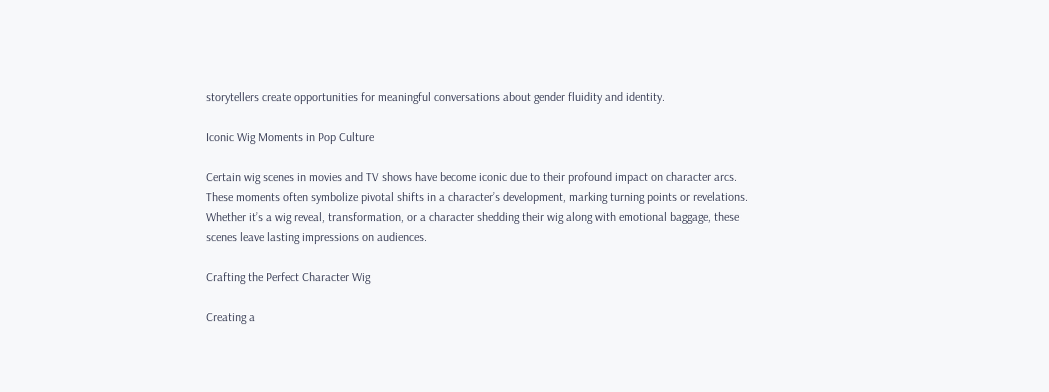storytellers create opportunities for meaningful conversations about gender fluidity and identity.

Iconic Wig Moments in Pop Culture

Certain wig scenes in movies and TV shows have become iconic due to their profound impact on character arcs. These moments often symbolize pivotal shifts in a character’s development, marking turning points or revelations. Whether it’s a wig reveal, transformation, or a character shedding their wig along with emotional baggage, these scenes leave lasting impressions on audiences.

Crafting the Perfect Character Wig

Creating a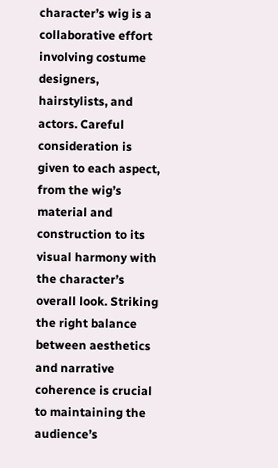character’s wig is a collaborative effort involving costume designers, hairstylists, and actors. Careful consideration is given to each aspect, from the wig’s material and construction to its visual harmony with the character’s overall look. Striking the right balance between aesthetics and narrative coherence is crucial to maintaining the audience’s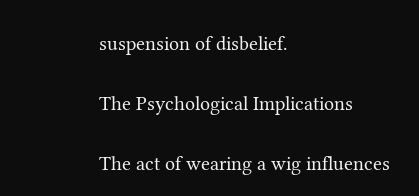suspension of disbelief.

The Psychological Implications

The act of wearing a wig influences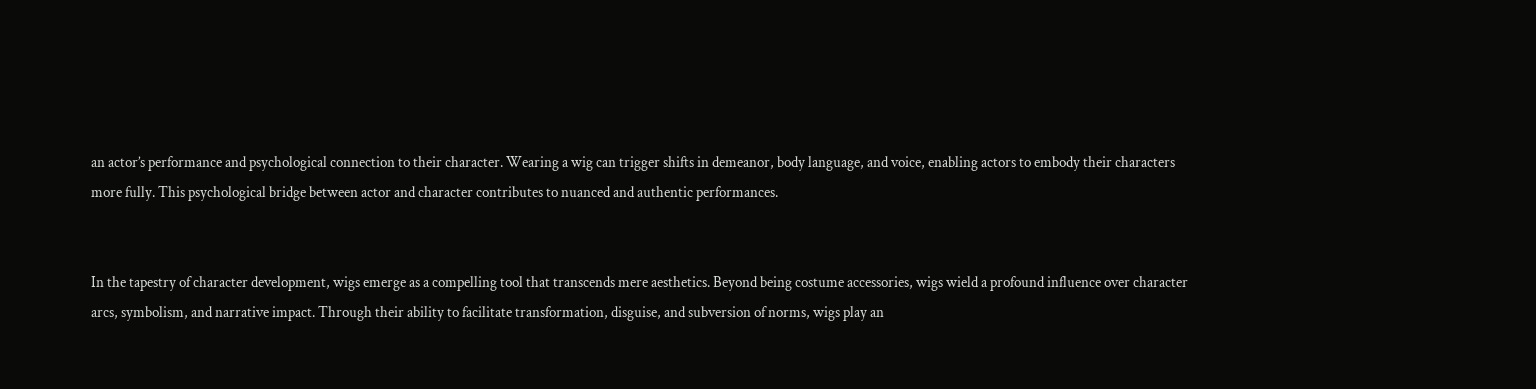an actor’s performance and psychological connection to their character. Wearing a wig can trigger shifts in demeanor, body language, and voice, enabling actors to embody their characters more fully. This psychological bridge between actor and character contributes to nuanced and authentic performances.


In the tapestry of character development, wigs emerge as a compelling tool that transcends mere aesthetics. Beyond being costume accessories, wigs wield a profound influence over character arcs, symbolism, and narrative impact. Through their ability to facilitate transformation, disguise, and subversion of norms, wigs play an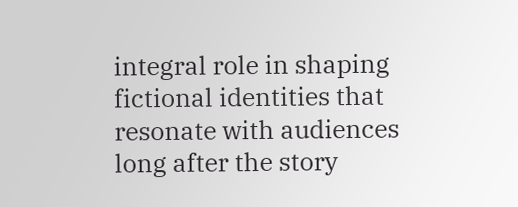integral role in shaping fictional identities that resonate with audiences long after the story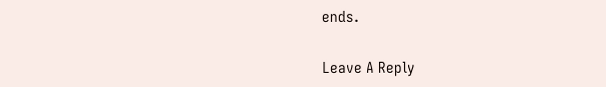ends.

Leave A Reply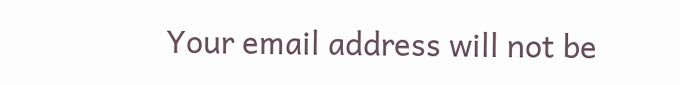Your email address will not be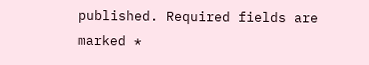published. Required fields are marked *